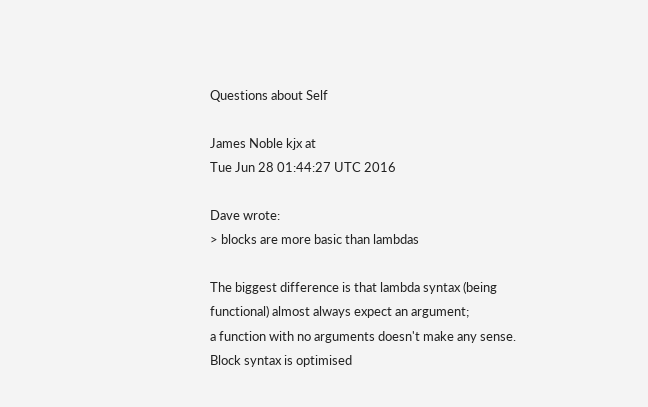Questions about Self

James Noble kjx at
Tue Jun 28 01:44:27 UTC 2016

Dave wrote:
> blocks are more basic than lambdas

The biggest difference is that lambda syntax (being functional) almost always expect an argument;
a function with no arguments doesn't make any sense.   Block syntax is optimised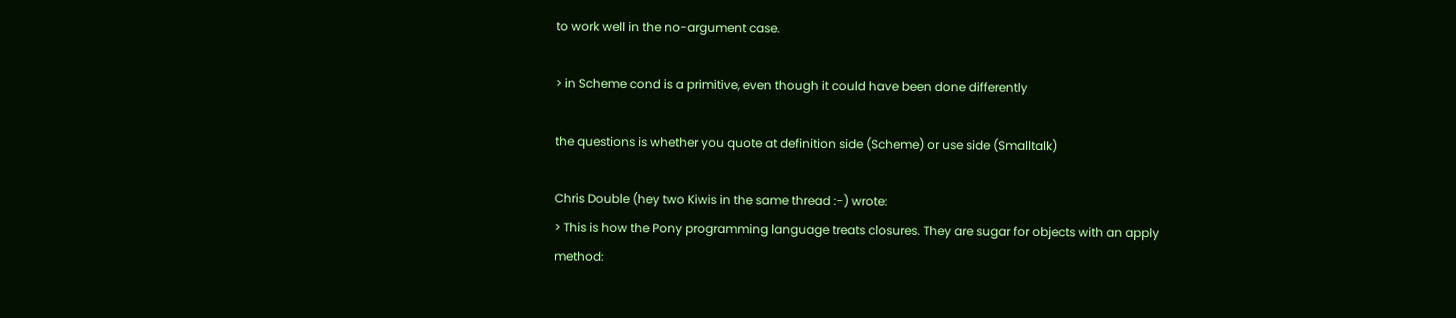to work well in the no-argument case.

> in Scheme cond is a primitive, even though it could have been done differently

the questions is whether you quote at definition side (Scheme) or use side (Smalltalk)

Chris Double (hey two Kiwis in the same thread :-) wrote:
> This is how the Pony programming language treats closures. They are sugar for objects with an apply method: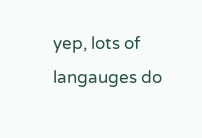yep, lots of langauges do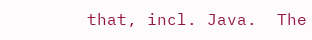that, incl. Java.  The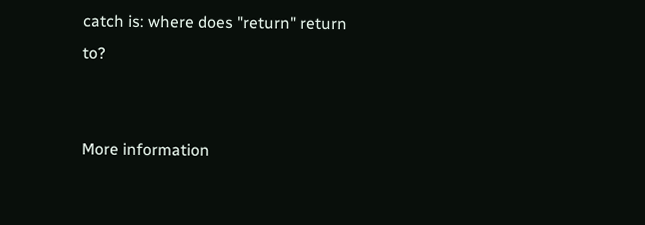catch is: where does "return" return to?


More information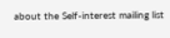about the Self-interest mailing list